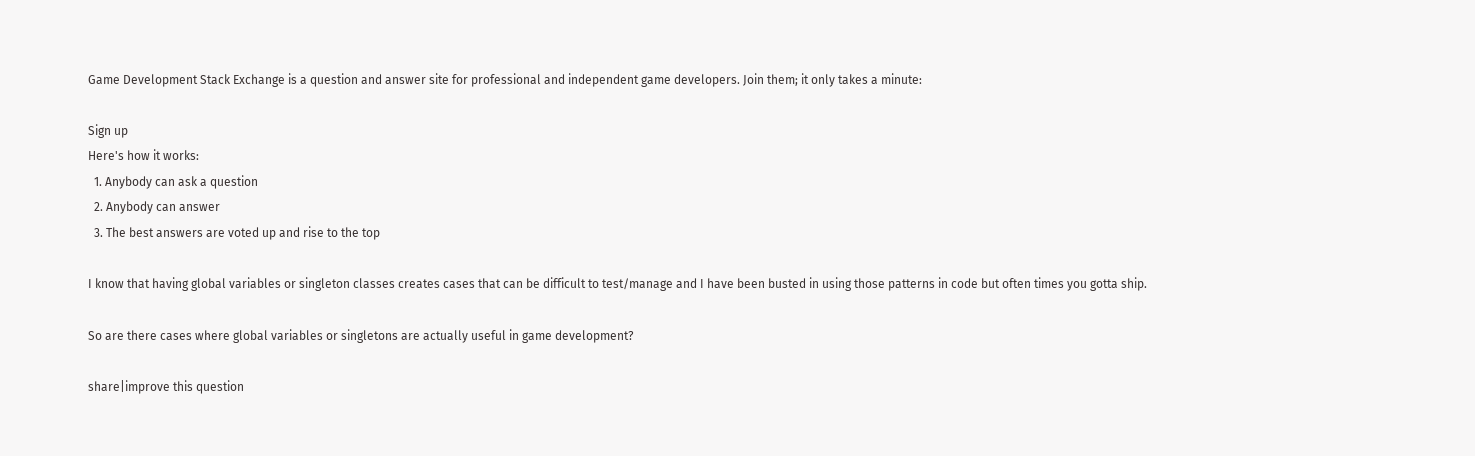Game Development Stack Exchange is a question and answer site for professional and independent game developers. Join them; it only takes a minute:

Sign up
Here's how it works:
  1. Anybody can ask a question
  2. Anybody can answer
  3. The best answers are voted up and rise to the top

I know that having global variables or singleton classes creates cases that can be difficult to test/manage and I have been busted in using those patterns in code but often times you gotta ship.

So are there cases where global variables or singletons are actually useful in game development?

share|improve this question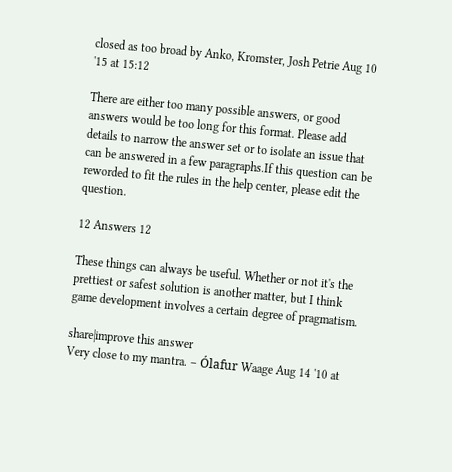closed as too broad by Anko, Kromster, Josh Petrie Aug 10 '15 at 15:12

There are either too many possible answers, or good answers would be too long for this format. Please add details to narrow the answer set or to isolate an issue that can be answered in a few paragraphs.If this question can be reworded to fit the rules in the help center, please edit the question.

12 Answers 12

These things can always be useful. Whether or not it's the prettiest or safest solution is another matter, but I think game development involves a certain degree of pragmatism.

share|improve this answer
Very close to my mantra. – Ólafur Waage Aug 14 '10 at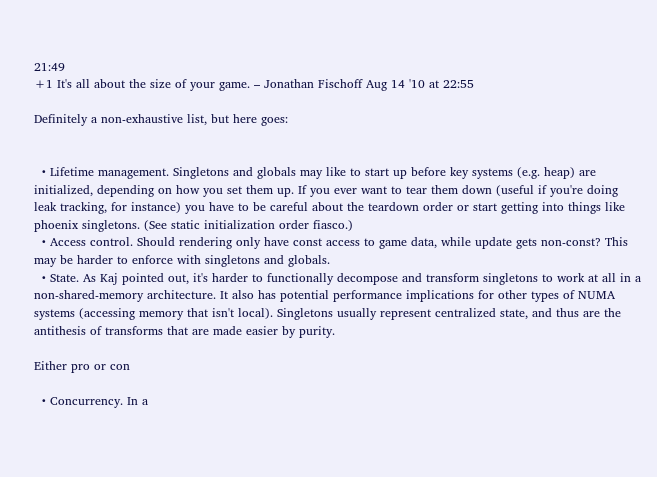21:49
+1 It's all about the size of your game. – Jonathan Fischoff Aug 14 '10 at 22:55

Definitely a non-exhaustive list, but here goes:


  • Lifetime management. Singletons and globals may like to start up before key systems (e.g. heap) are initialized, depending on how you set them up. If you ever want to tear them down (useful if you're doing leak tracking, for instance) you have to be careful about the teardown order or start getting into things like phoenix singletons. (See static initialization order fiasco.)
  • Access control. Should rendering only have const access to game data, while update gets non-const? This may be harder to enforce with singletons and globals.
  • State. As Kaj pointed out, it's harder to functionally decompose and transform singletons to work at all in a non-shared-memory architecture. It also has potential performance implications for other types of NUMA systems (accessing memory that isn't local). Singletons usually represent centralized state, and thus are the antithesis of transforms that are made easier by purity.

Either pro or con

  • Concurrency. In a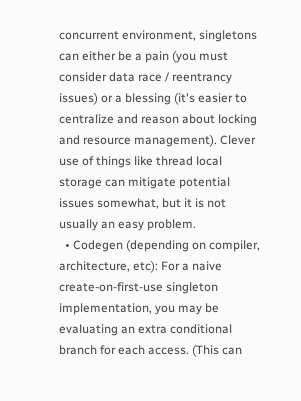concurrent environment, singletons can either be a pain (you must consider data race / reentrancy issues) or a blessing (it's easier to centralize and reason about locking and resource management). Clever use of things like thread local storage can mitigate potential issues somewhat, but it is not usually an easy problem.
  • Codegen (depending on compiler, architecture, etc): For a naive create-on-first-use singleton implementation, you may be evaluating an extra conditional branch for each access. (This can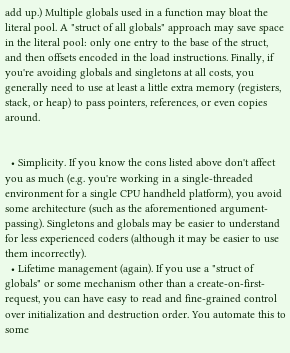add up.) Multiple globals used in a function may bloat the literal pool. A "struct of all globals" approach may save space in the literal pool: only one entry to the base of the struct, and then offsets encoded in the load instructions. Finally, if you're avoiding globals and singletons at all costs, you generally need to use at least a little extra memory (registers, stack, or heap) to pass pointers, references, or even copies around.


  • Simplicity. If you know the cons listed above don't affect you as much (e.g. you're working in a single-threaded environment for a single CPU handheld platform), you avoid some architecture (such as the aforementioned argument-passing). Singletons and globals may be easier to understand for less experienced coders (although it may be easier to use them incorrectly).
  • Lifetime management (again). If you use a "struct of globals" or some mechanism other than a create-on-first-request, you can have easy to read and fine-grained control over initialization and destruction order. You automate this to some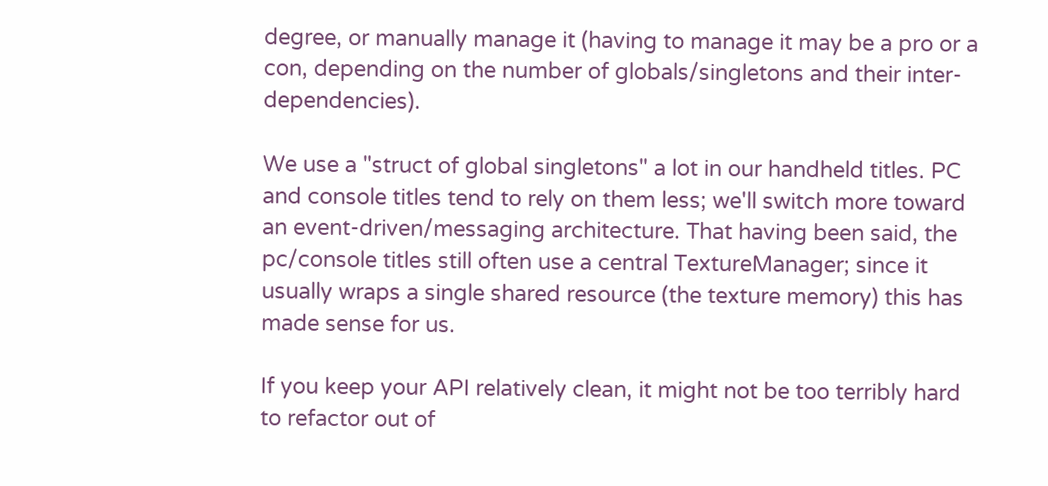degree, or manually manage it (having to manage it may be a pro or a con, depending on the number of globals/singletons and their inter-dependencies).

We use a "struct of global singletons" a lot in our handheld titles. PC and console titles tend to rely on them less; we'll switch more toward an event-driven/messaging architecture. That having been said, the pc/console titles still often use a central TextureManager; since it usually wraps a single shared resource (the texture memory) this has made sense for us.

If you keep your API relatively clean, it might not be too terribly hard to refactor out of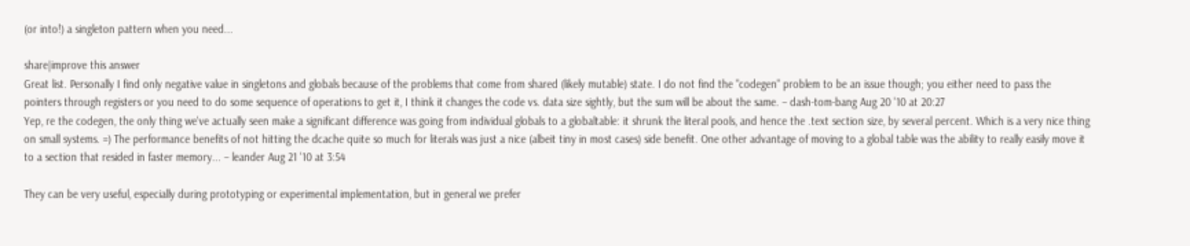(or into!) a singleton pattern when you need...

share|improve this answer
Great list. Personally I find only negative value in singletons and globals because of the problems that come from shared (likely mutable) state. I do not find the "codegen" problem to be an issue though; you either need to pass the pointers through registers or you need to do some sequence of operations to get it, I think it changes the code vs. data size sightly, but the sum will be about the same. – dash-tom-bang Aug 20 '10 at 20:27
Yep, re the codegen, the only thing we've actually seen make a significant difference was going from individual globals to a globaltable: it shrunk the literal pools, and hence the .text section size, by several percent. Which is a very nice thing on small systems. =) The performance benefits of not hitting the dcache quite so much for literals was just a nice (albeit tiny in most cases) side benefit. One other advantage of moving to a global table was the ability to really easily move it to a section that resided in faster memory... – leander Aug 21 '10 at 3:54

They can be very useful, especially during prototyping or experimental implementation, but in general we prefer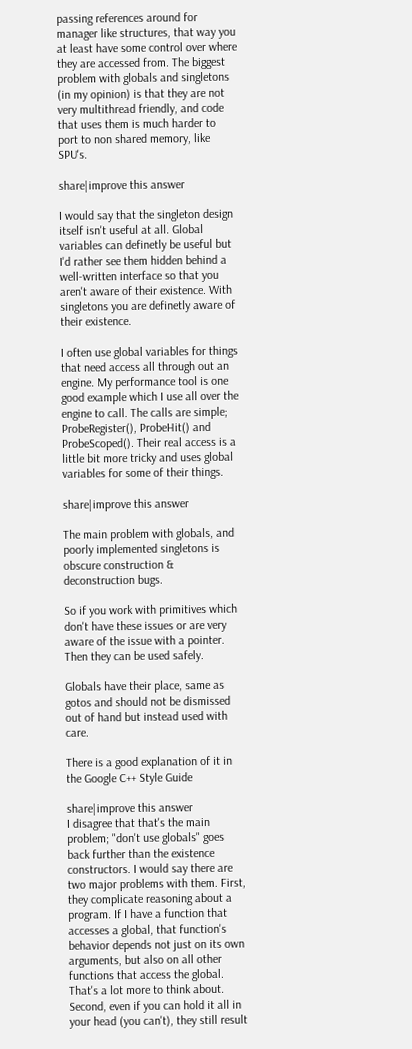passing references around for manager like structures, that way you at least have some control over where they are accessed from. The biggest problem with globals and singletons (in my opinion) is that they are not very multithread friendly, and code that uses them is much harder to port to non shared memory, like SPU's.

share|improve this answer

I would say that the singleton design itself isn't useful at all. Global variables can definetly be useful but I'd rather see them hidden behind a well-written interface so that you aren't aware of their existence. With singletons you are definetly aware of their existence.

I often use global variables for things that need access all through out an engine. My performance tool is one good example which I use all over the engine to call. The calls are simple; ProbeRegister(), ProbeHit() and ProbeScoped(). Their real access is a little bit more tricky and uses global variables for some of their things.

share|improve this answer

The main problem with globals, and poorly implemented singletons is obscure construction & deconstruction bugs.

So if you work with primitives which don't have these issues or are very aware of the issue with a pointer. Then they can be used safely.

Globals have their place, same as gotos and should not be dismissed out of hand but instead used with care.

There is a good explanation of it in the Google C++ Style Guide

share|improve this answer
I disagree that that's the main problem; "don't use globals" goes back further than the existence constructors. I would say there are two major problems with them. First, they complicate reasoning about a program. If I have a function that accesses a global, that function's behavior depends not just on its own arguments, but also on all other functions that access the global. That's a lot more to think about. Second, even if you can hold it all in your head (you can't), they still result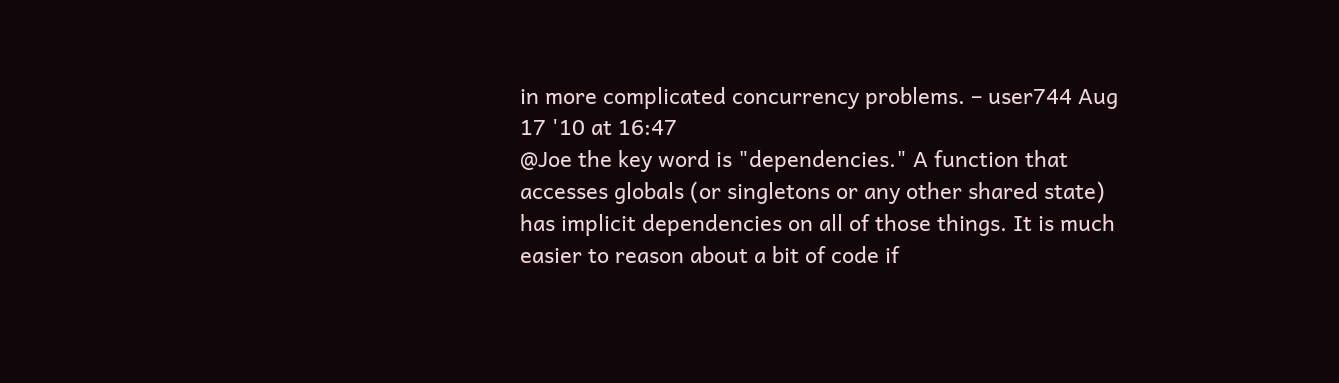in more complicated concurrency problems. – user744 Aug 17 '10 at 16:47
@Joe the key word is "dependencies." A function that accesses globals (or singletons or any other shared state) has implicit dependencies on all of those things. It is much easier to reason about a bit of code if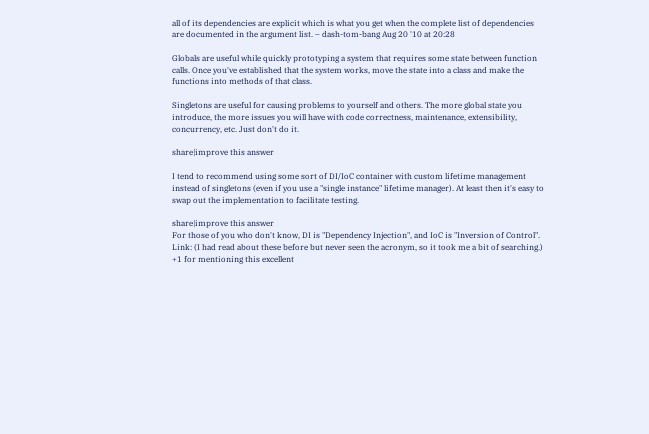all of its dependencies are explicit which is what you get when the complete list of dependencies are documented in the argument list. – dash-tom-bang Aug 20 '10 at 20:28

Globals are useful while quickly prototyping a system that requires some state between function calls. Once you've established that the system works, move the state into a class and make the functions into methods of that class.

Singletons are useful for causing problems to yourself and others. The more global state you introduce, the more issues you will have with code correctness, maintenance, extensibility, concurrency, etc. Just don't do it.

share|improve this answer

I tend to recommend using some sort of DI/IoC container with custom lifetime management instead of singletons (even if you use a "single instance" lifetime manager). At least then it's easy to swap out the implementation to facilitate testing.

share|improve this answer
For those of you who don't know, DI is "Dependency Injection", and IoC is "Inversion of Control". Link: (I had read about these before but never seen the acronym, so it took me a bit of searching.) +1 for mentioning this excellent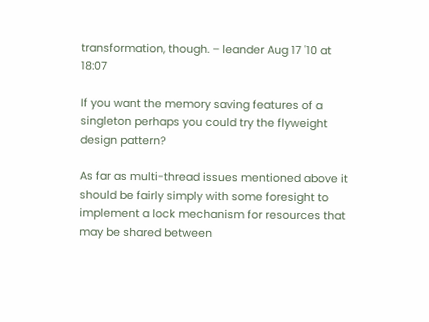transformation, though. – leander Aug 17 '10 at 18:07

If you want the memory saving features of a singleton perhaps you could try the flyweight design pattern?

As far as multi-thread issues mentioned above it should be fairly simply with some foresight to implement a lock mechanism for resources that may be shared between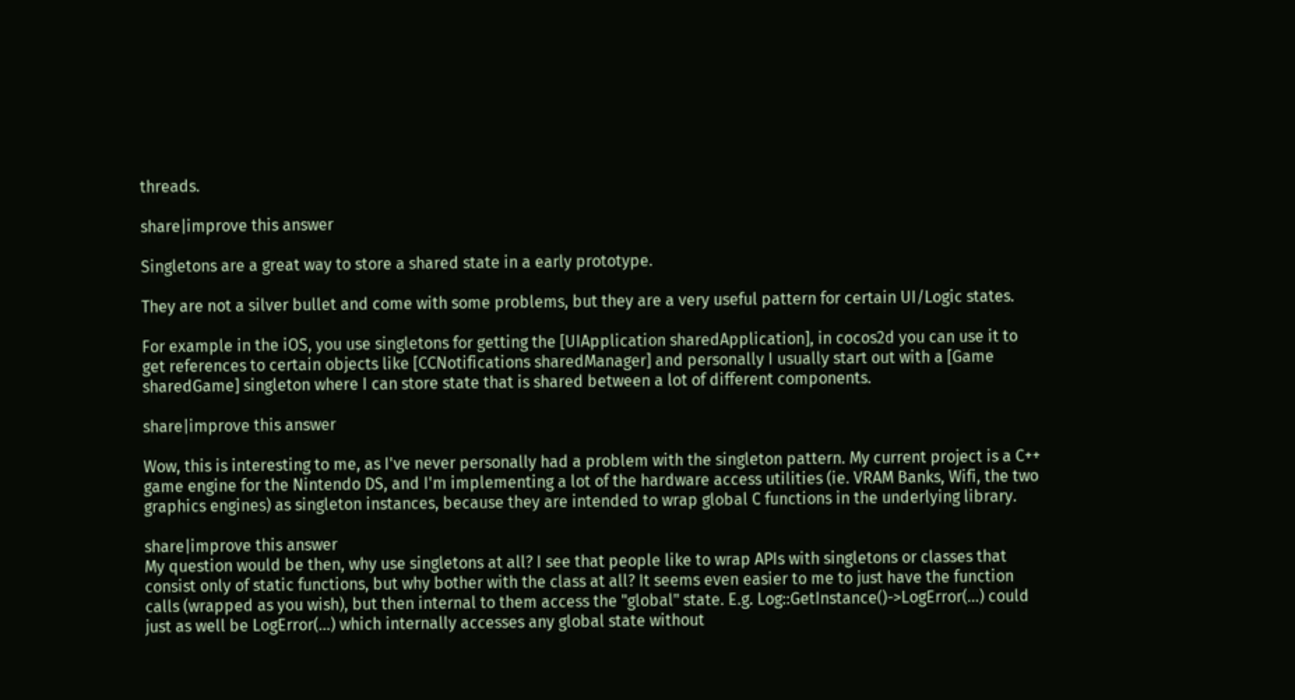threads.

share|improve this answer

Singletons are a great way to store a shared state in a early prototype.

They are not a silver bullet and come with some problems, but they are a very useful pattern for certain UI/Logic states.

For example in the iOS, you use singletons for getting the [UIApplication sharedApplication], in cocos2d you can use it to get references to certain objects like [CCNotifications sharedManager] and personally I usually start out with a [Game sharedGame] singleton where I can store state that is shared between a lot of different components.

share|improve this answer

Wow, this is interesting to me, as I've never personally had a problem with the singleton pattern. My current project is a C++ game engine for the Nintendo DS, and I'm implementing a lot of the hardware access utilities (ie. VRAM Banks, Wifi, the two graphics engines) as singleton instances, because they are intended to wrap global C functions in the underlying library.

share|improve this answer
My question would be then, why use singletons at all? I see that people like to wrap APIs with singletons or classes that consist only of static functions, but why bother with the class at all? It seems even easier to me to just have the function calls (wrapped as you wish), but then internal to them access the "global" state. E.g. Log::GetInstance()->LogError(...) could just as well be LogError(...) which internally accesses any global state without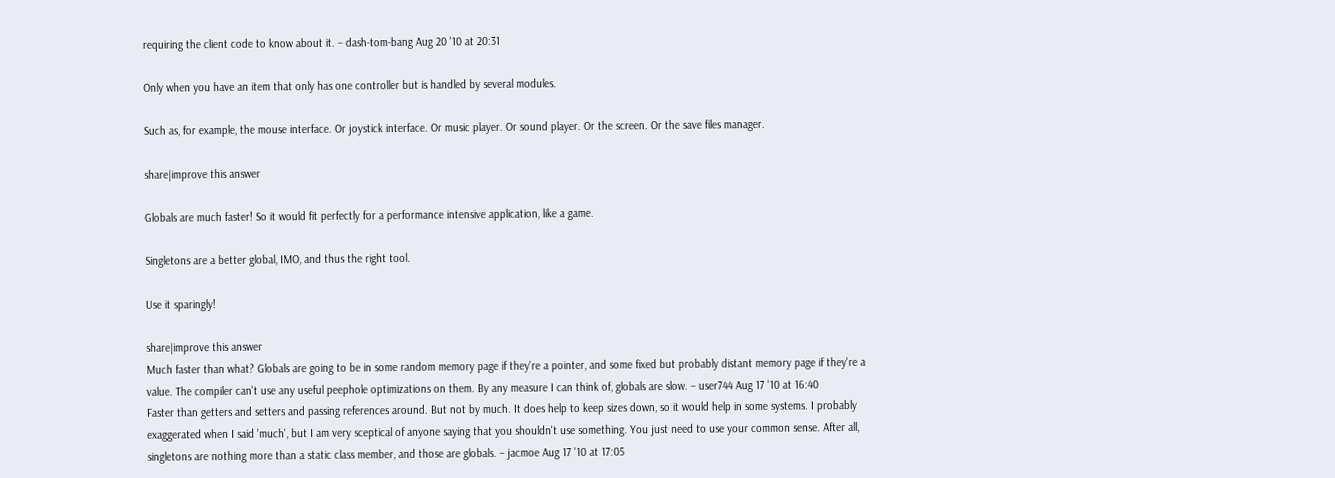requiring the client code to know about it. – dash-tom-bang Aug 20 '10 at 20:31

Only when you have an item that only has one controller but is handled by several modules.

Such as, for example, the mouse interface. Or joystick interface. Or music player. Or sound player. Or the screen. Or the save files manager.

share|improve this answer

Globals are much faster! So it would fit perfectly for a performance intensive application, like a game.

Singletons are a better global, IMO, and thus the right tool.

Use it sparingly!

share|improve this answer
Much faster than what? Globals are going to be in some random memory page if they're a pointer, and some fixed but probably distant memory page if they're a value. The compiler can't use any useful peephole optimizations on them. By any measure I can think of, globals are slow. – user744 Aug 17 '10 at 16:40
Faster than getters and setters and passing references around. But not by much. It does help to keep sizes down, so it would help in some systems. I probably exaggerated when I said 'much', but I am very sceptical of anyone saying that you shouldn't use something. You just need to use your common sense. After all, singletons are nothing more than a static class member, and those are globals. – jacmoe Aug 17 '10 at 17:05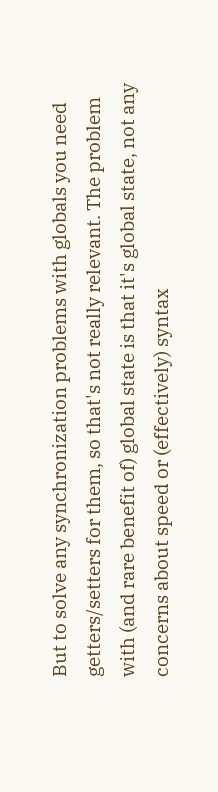But to solve any synchronization problems with globals you need getters/setters for them, so that's not really relevant. The problem with (and rare benefit of) global state is that it's global state, not any concerns about speed or (effectively) syntax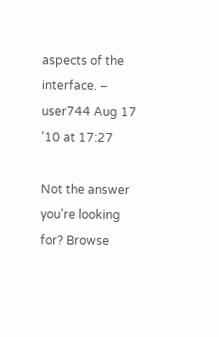aspects of the interface. – user744 Aug 17 '10 at 17:27

Not the answer you're looking for? Browse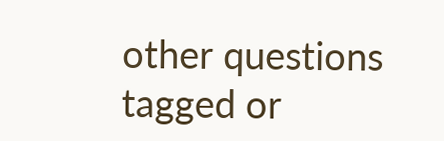other questions tagged or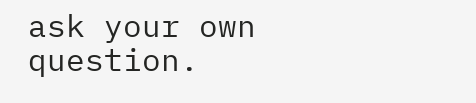ask your own question.